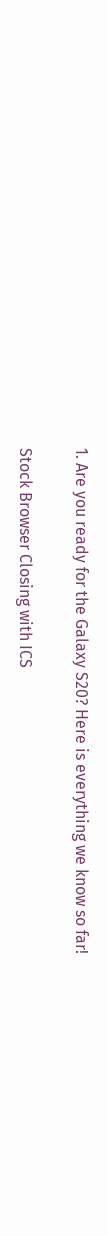1. Are you ready for the Galaxy S20? Here is everything we know so far!

Stock Browser Closing with ICS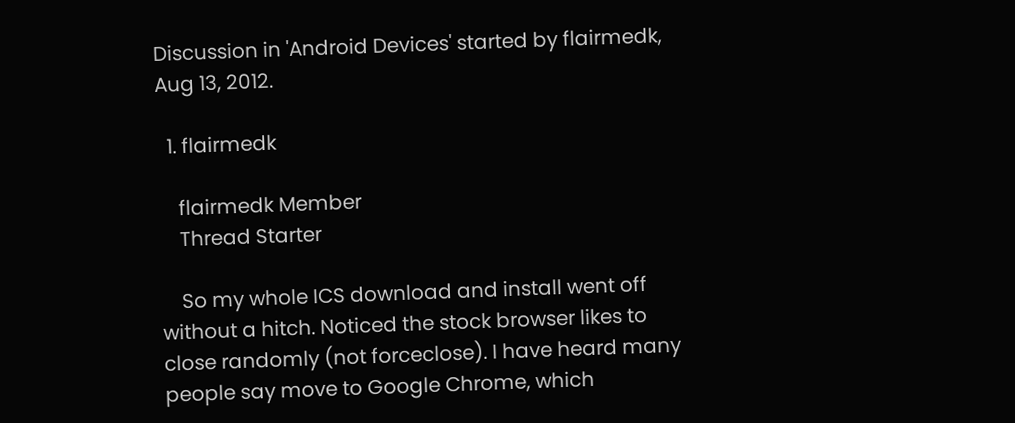Discussion in 'Android Devices' started by flairmedk, Aug 13, 2012.

  1. flairmedk

    flairmedk Member
    Thread Starter

    So my whole ICS download and install went off without a hitch. Noticed the stock browser likes to close randomly (not forceclose). I have heard many people say move to Google Chrome, which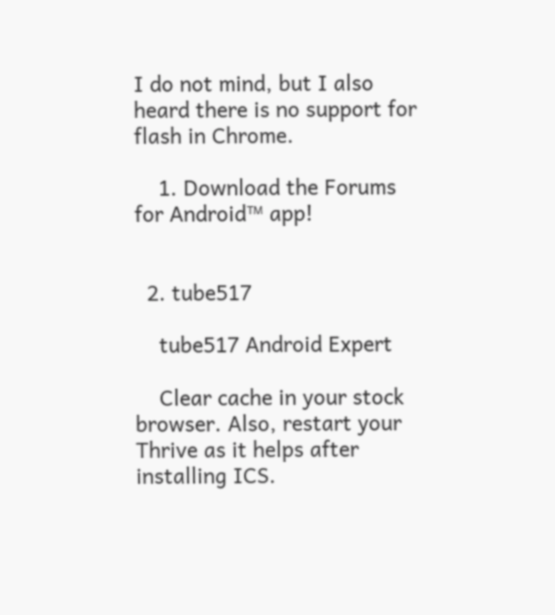I do not mind, but I also heard there is no support for flash in Chrome.

    1. Download the Forums for Android™ app!


  2. tube517

    tube517 Android Expert

    Clear cache in your stock browser. Also, restart your Thrive as it helps after installing ICS.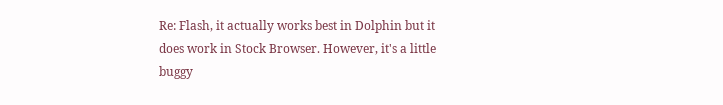Re: Flash, it actually works best in Dolphin but it does work in Stock Browser. However, it's a little buggy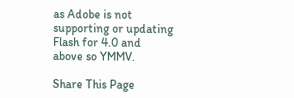as Adobe is not supporting or updating Flash for 4.0 and above so YMMV.

Share This Page